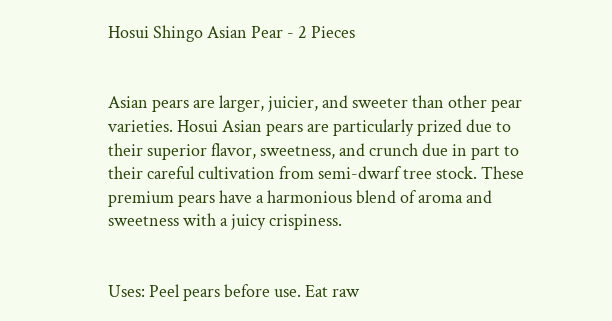Hosui Shingo Asian Pear - 2 Pieces


Asian pears are larger, juicier, and sweeter than other pear varieties. Hosui Asian pears are particularly prized due to their superior flavor, sweetness, and crunch due in part to their careful cultivation from semi-dwarf tree stock. These premium pears have a harmonious blend of aroma and sweetness with a juicy crispiness.


Uses: Peel pears before use. Eat raw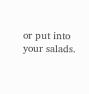or put into your salads.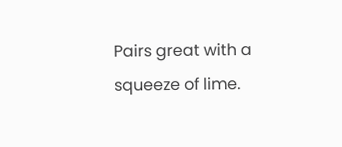Pairs great with a squeeze of lime.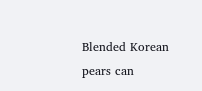Blended Korean pears can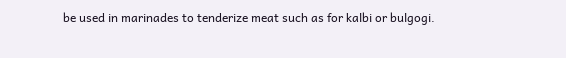be used in marinades to tenderize meat such as for kalbi or bulgogi.